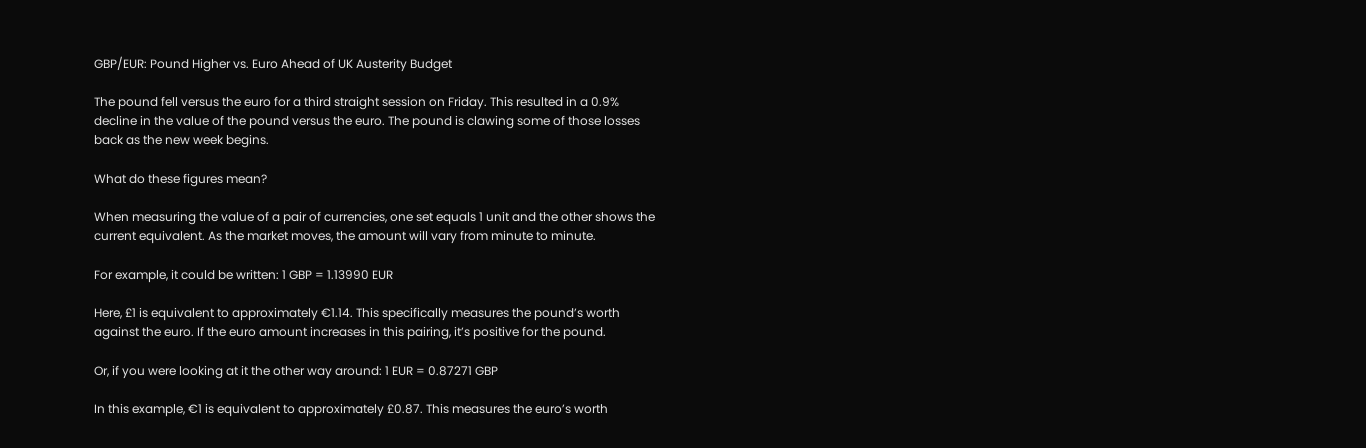GBP/EUR: Pound Higher vs. Euro Ahead of UK Austerity Budget

The pound fell versus the euro for a third straight session on Friday. This resulted in a 0.9% decline in the value of the pound versus the euro. The pound is clawing some of those losses back as the new week begins.

What do these figures mean?

When measuring the value of a pair of currencies, one set equals 1 unit and the other shows the current equivalent. As the market moves, the amount will vary from minute to minute.

For example, it could be written: 1 GBP = 1.13990 EUR

Here, £1 is equivalent to approximately €1.14. This specifically measures the pound’s worth against the euro. If the euro amount increases in this pairing, it’s positive for the pound.

Or, if you were looking at it the other way around: 1 EUR = 0.87271 GBP

In this example, €1 is equivalent to approximately £0.87. This measures the euro’s worth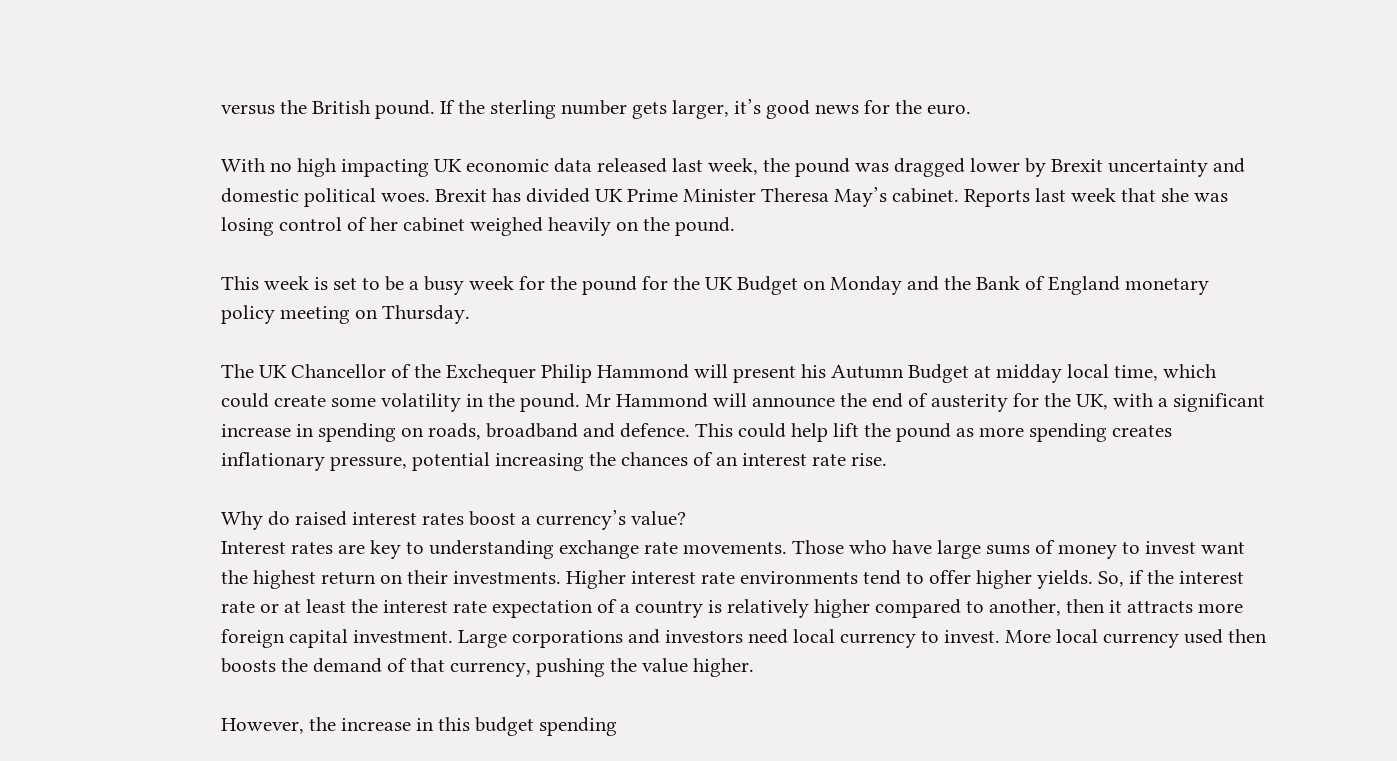versus the British pound. If the sterling number gets larger, it’s good news for the euro.

With no high impacting UK economic data released last week, the pound was dragged lower by Brexit uncertainty and domestic political woes. Brexit has divided UK Prime Minister Theresa May’s cabinet. Reports last week that she was losing control of her cabinet weighed heavily on the pound.

This week is set to be a busy week for the pound for the UK Budget on Monday and the Bank of England monetary policy meeting on Thursday.

The UK Chancellor of the Exchequer Philip Hammond will present his Autumn Budget at midday local time, which could create some volatility in the pound. Mr Hammond will announce the end of austerity for the UK, with a significant increase in spending on roads, broadband and defence. This could help lift the pound as more spending creates inflationary pressure, potential increasing the chances of an interest rate rise.

Why do raised interest rates boost a currency’s value?
Interest rates are key to understanding exchange rate movements. Those who have large sums of money to invest want the highest return on their investments. Higher interest rate environments tend to offer higher yields. So, if the interest rate or at least the interest rate expectation of a country is relatively higher compared to another, then it attracts more foreign capital investment. Large corporations and investors need local currency to invest. More local currency used then boosts the demand of that currency, pushing the value higher.

However, the increase in this budget spending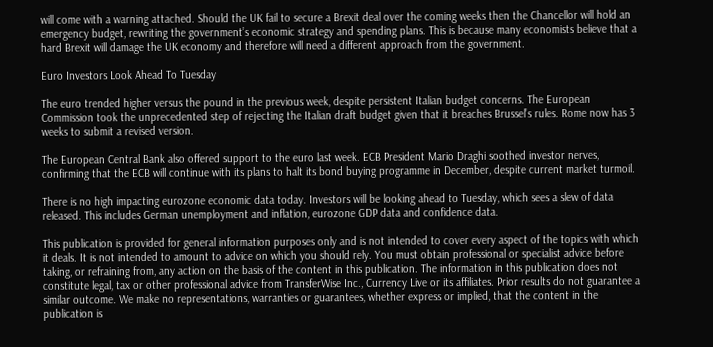will come with a warning attached. Should the UK fail to secure a Brexit deal over the coming weeks then the Chancellor will hold an emergency budget, rewriting the government’s economic strategy and spending plans. This is because many economists believe that a hard Brexit will damage the UK economy and therefore will need a different approach from the government.

Euro Investors Look Ahead To Tuesday

The euro trended higher versus the pound in the previous week, despite persistent Italian budget concerns. The European Commission took the unprecedented step of rejecting the Italian draft budget given that it breaches Brussel’s rules. Rome now has 3 weeks to submit a revised version.

The European Central Bank also offered support to the euro last week. ECB President Mario Draghi soothed investor nerves, confirming that the ECB will continue with its plans to halt its bond buying programme in December, despite current market turmoil.

There is no high impacting eurozone economic data today. Investors will be looking ahead to Tuesday, which sees a slew of data released. This includes German unemployment and inflation, eurozone GDP data and confidence data.

This publication is provided for general information purposes only and is not intended to cover every aspect of the topics with which it deals. It is not intended to amount to advice on which you should rely. You must obtain professional or specialist advice before taking, or refraining from, any action on the basis of the content in this publication. The information in this publication does not constitute legal, tax or other professional advice from TransferWise Inc., Currency Live or its affiliates. Prior results do not guarantee a similar outcome. We make no representations, warranties or guarantees, whether express or implied, that the content in the publication is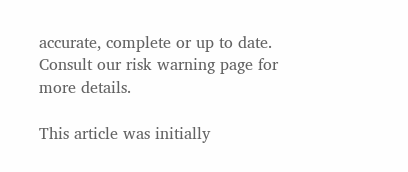accurate, complete or up to date. Consult our risk warning page for more details.

This article was initially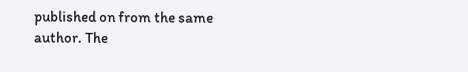published on from the same author. The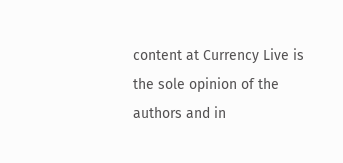content at Currency Live is the sole opinion of the authors and in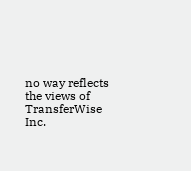no way reflects the views of TransferWise Inc.